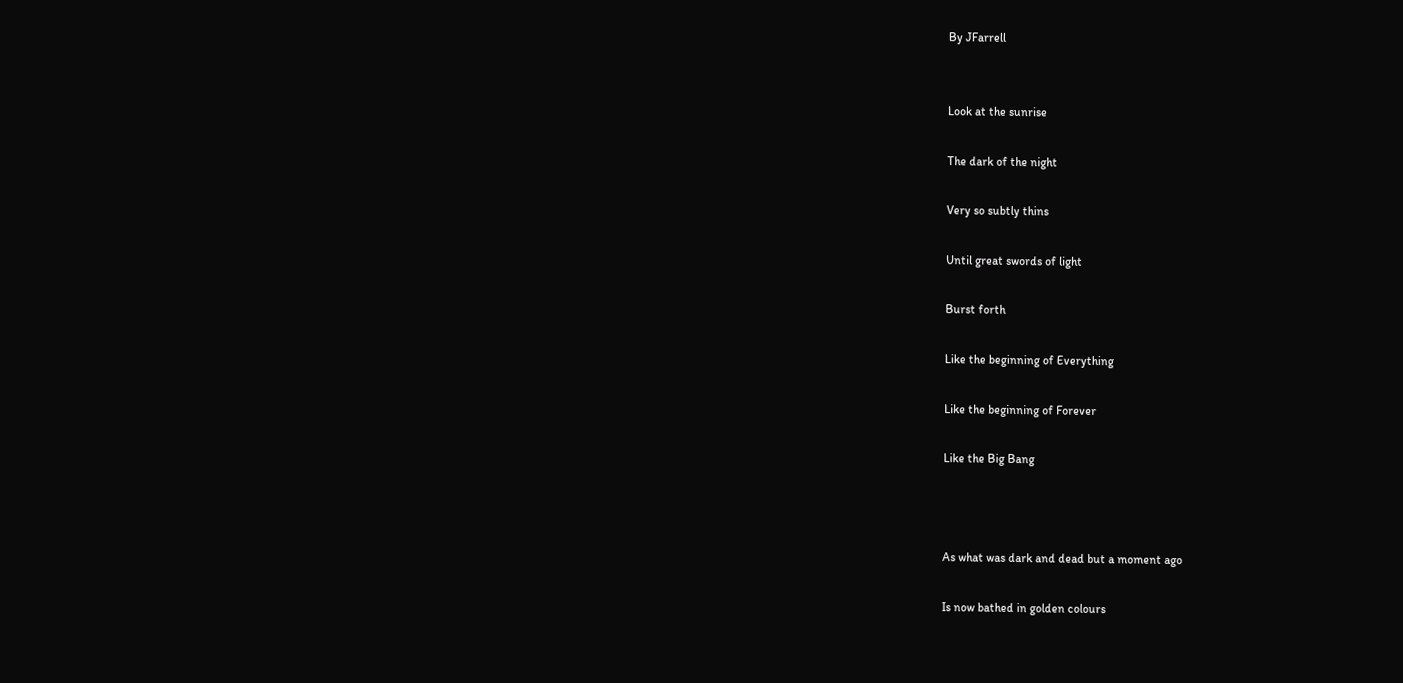By JFarrell


Look at the sunrise

The dark of the night

Very so subtly thins

Until great swords of light

Burst forth

Like the beginning of Everything

Like the beginning of Forever

Like the Big Bang



As what was dark and dead but a moment ago

Is now bathed in golden colours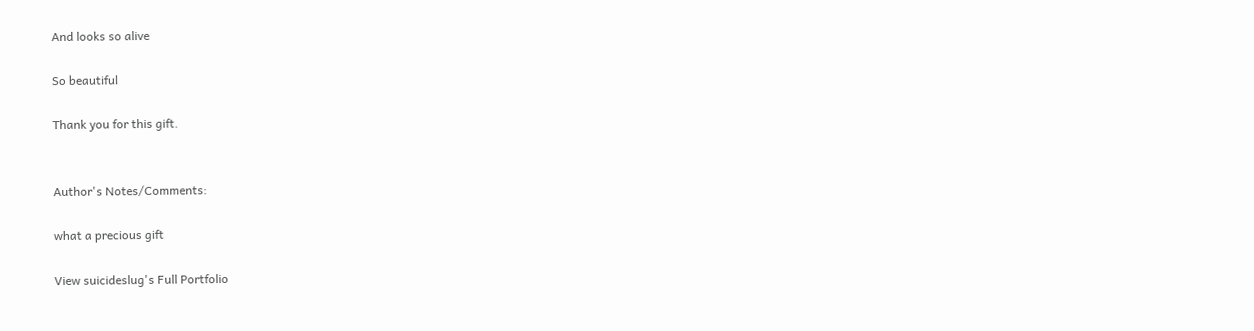And looks so alive

So beautiful

Thank you for this gift.


Author's Notes/Comments:

what a precious gift

View suicideslug's Full Portfolio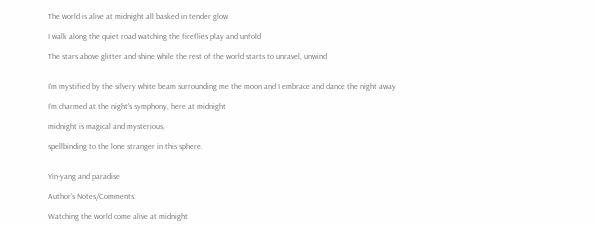The world is alive at midnight all basked in tender glow

I walk along the quiet road watching the fireflies play and unfold

The stars above glitter and shine while the rest of the world starts to unravel, unwind


I'm mystified by the silvery white beam surrounding me the moon and I embrace and dance the night away

I'm charmed at the night's symphony, here at midnight

midnight is magical and mysterious,

spellbinding to the lone stranger in this sphere.


Yin-yang and paradise

Author's Notes/Comments:

Watching the world come alive at midnight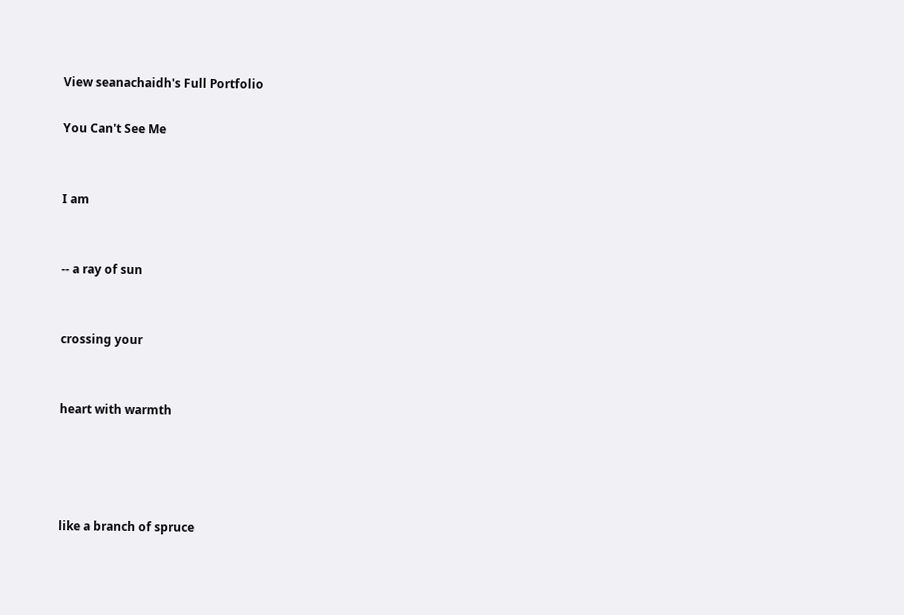View seanachaidh's Full Portfolio

You Can't See Me


I am


-- a ray of sun


crossing your


heart with warmth




like a branch of spruce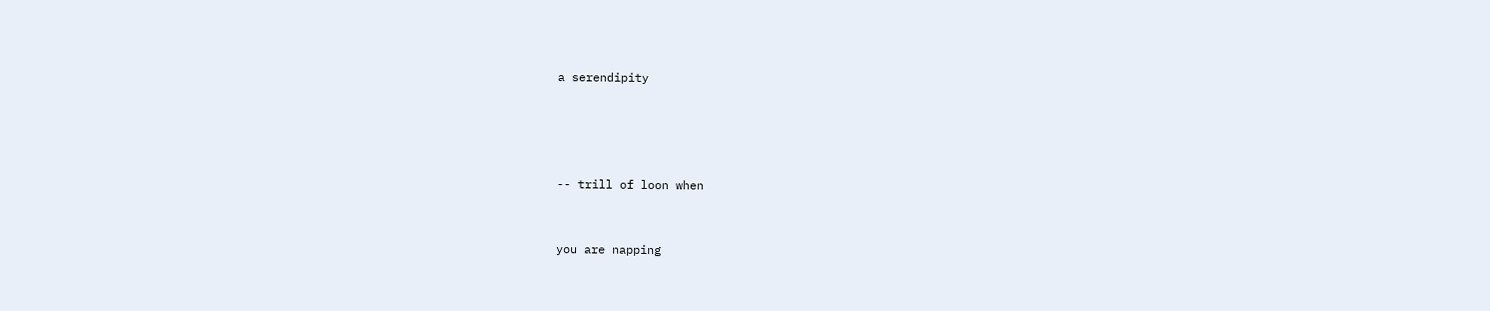a serendipity




-- trill of loon when


you are napping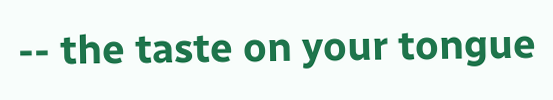-- the taste on your tongue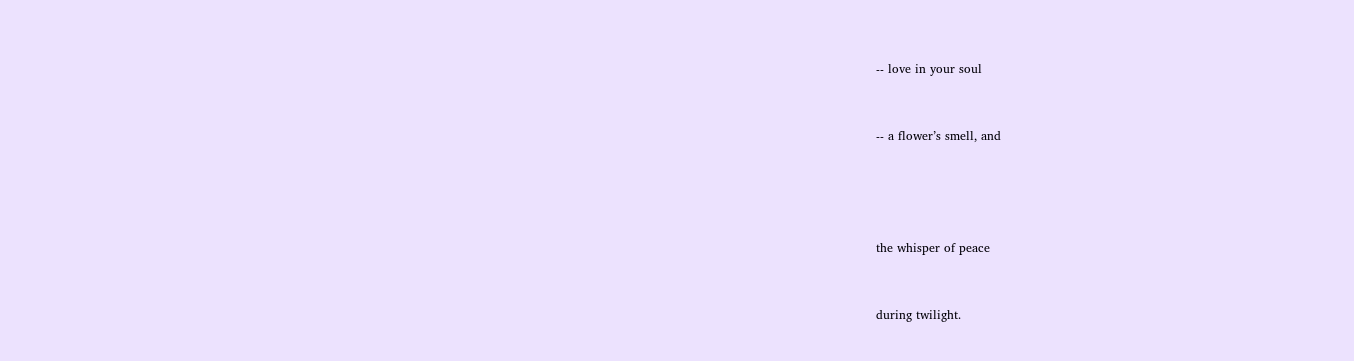-- love in your soul


-- a flower’s smell, and




the whisper of peace


during twilight.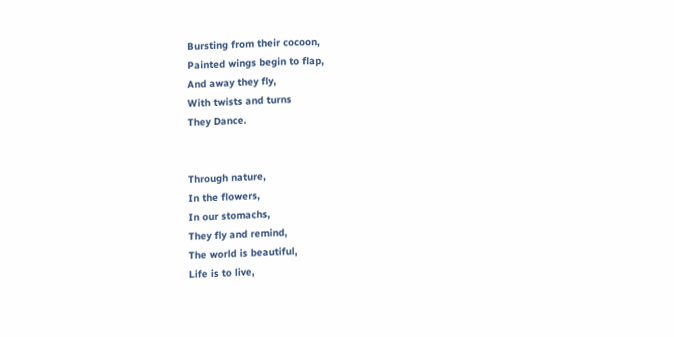Bursting from their cocoon,
Painted wings begin to flap,
And away they fly,
With twists and turns
They Dance.


Through nature,
In the flowers,
In our stomachs,
They fly and remind,
The world is beautiful,
Life is to live,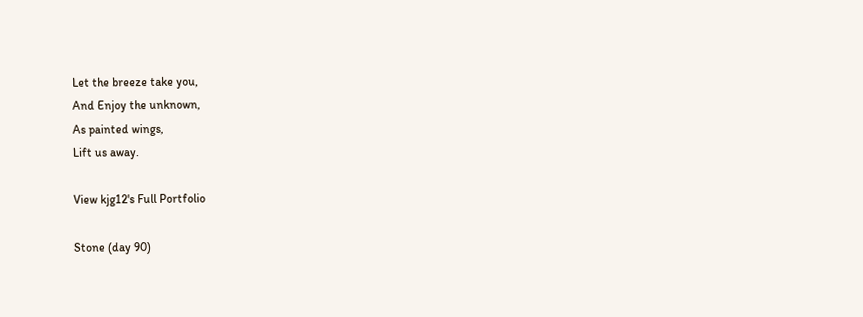Let the breeze take you,
And Enjoy the unknown,
As painted wings,
Lift us away.

View kjg12's Full Portfolio

Stone (day 90)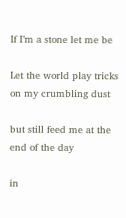If I’m a stone let me be

Let the world play tricks on my crumbling dust

but still feed me at the end of the day

in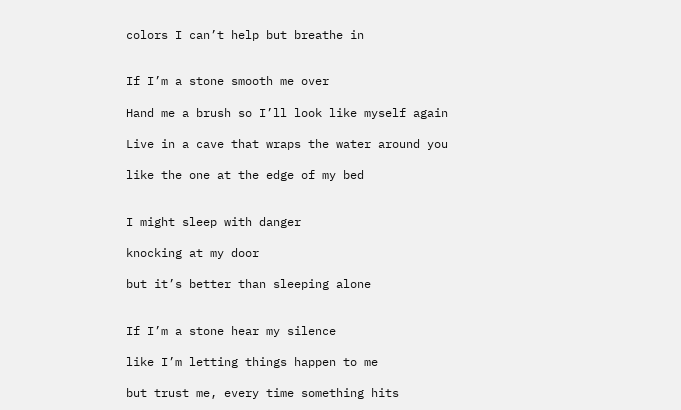colors I can’t help but breathe in


If I’m a stone smooth me over

Hand me a brush so I’ll look like myself again

Live in a cave that wraps the water around you

like the one at the edge of my bed


I might sleep with danger

knocking at my door

but it’s better than sleeping alone


If I’m a stone hear my silence

like I’m letting things happen to me

but trust me, every time something hits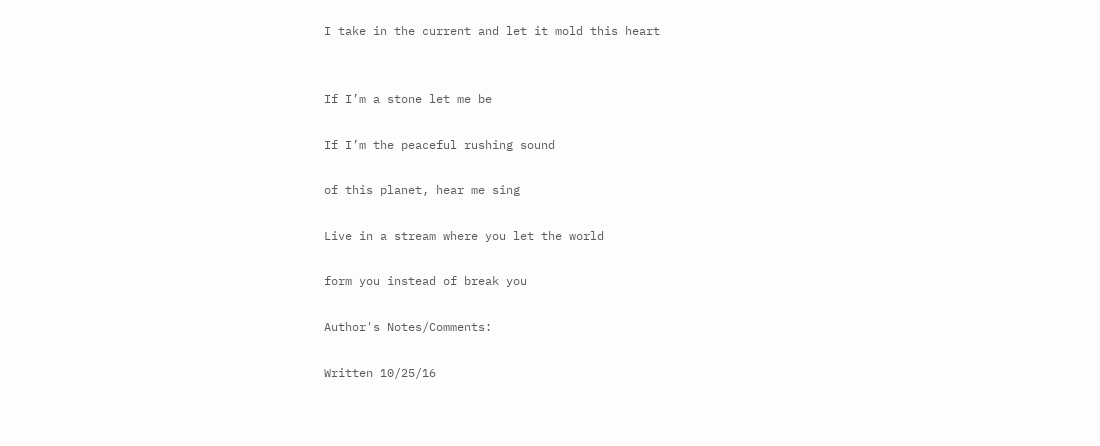I take in the current and let it mold this heart


If I’m a stone let me be

If I’m the peaceful rushing sound

of this planet, hear me sing

Live in a stream where you let the world

form you instead of break you

Author's Notes/Comments:

Written 10/25/16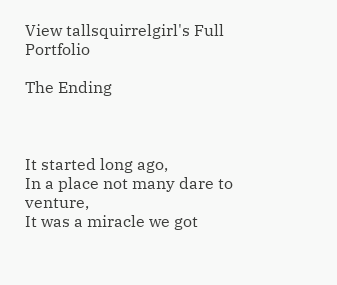View tallsquirrelgirl's Full Portfolio

The Ending



It started long ago,
In a place not many dare to venture,
It was a miracle we got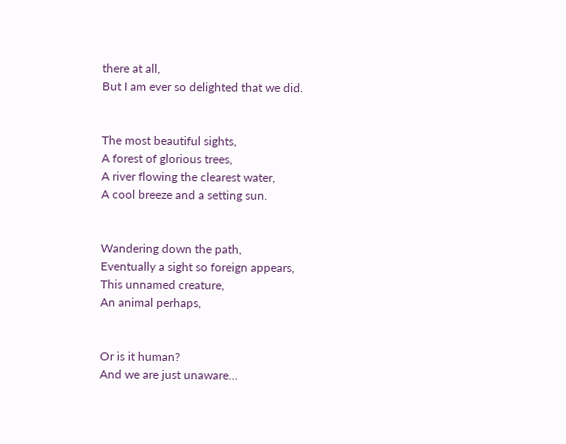there at all,
But I am ever so delighted that we did.


The most beautiful sights,
A forest of glorious trees,
A river flowing the clearest water,
A cool breeze and a setting sun.


Wandering down the path,
Eventually a sight so foreign appears,
This unnamed creature,
An animal perhaps,


Or is it human?
And we are just unaware…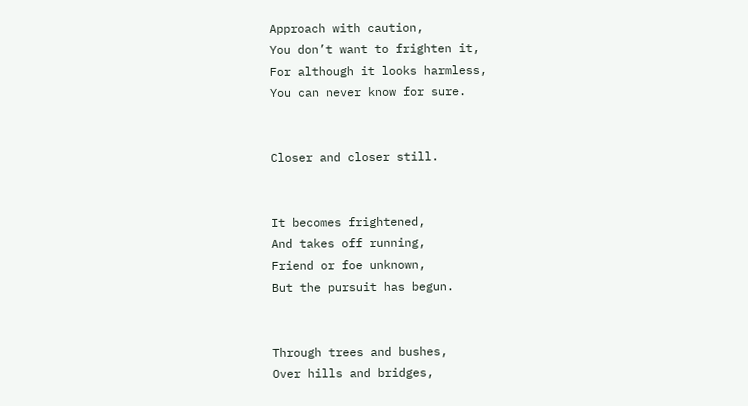Approach with caution,
You don’t want to frighten it,
For although it looks harmless,
You can never know for sure.


Closer and closer still.


It becomes frightened,
And takes off running,
Friend or foe unknown,
But the pursuit has begun.


Through trees and bushes,
Over hills and bridges,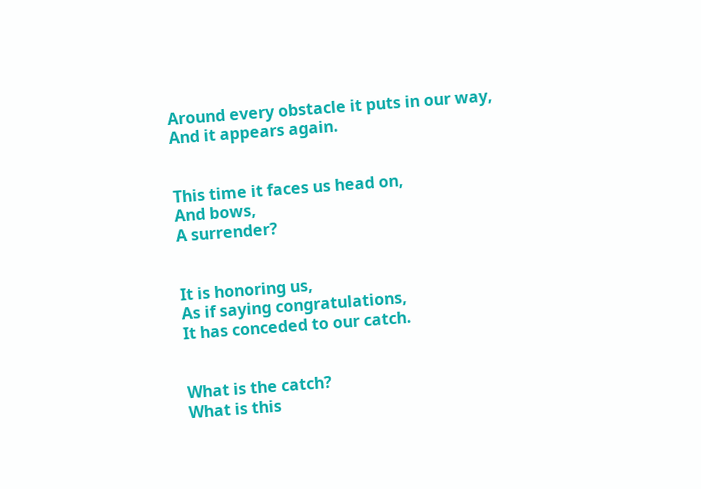Around every obstacle it puts in our way,
And it appears again.


This time it faces us head on,
And bows,
A surrender?


It is honoring us,
As if saying congratulations,
It has conceded to our catch.


What is the catch?
What is this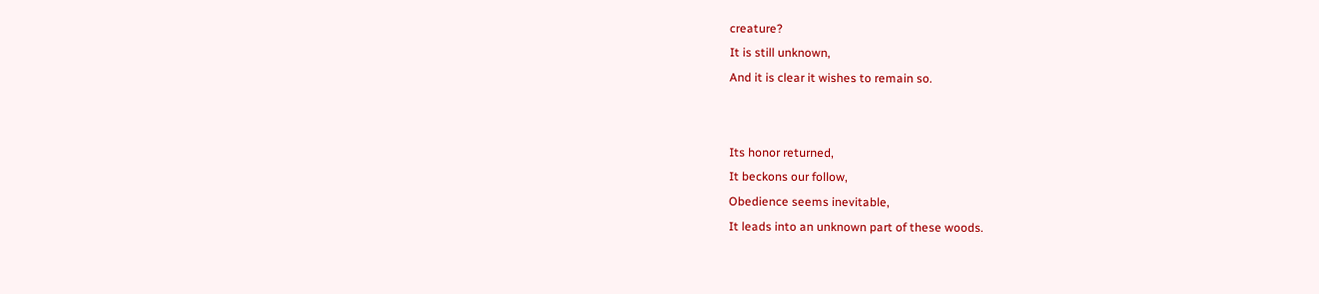creature?
It is still unknown,
And it is clear it wishes to remain so.


Its honor returned,
It beckons our follow,
Obedience seems inevitable,
It leads into an unknown part of these woods.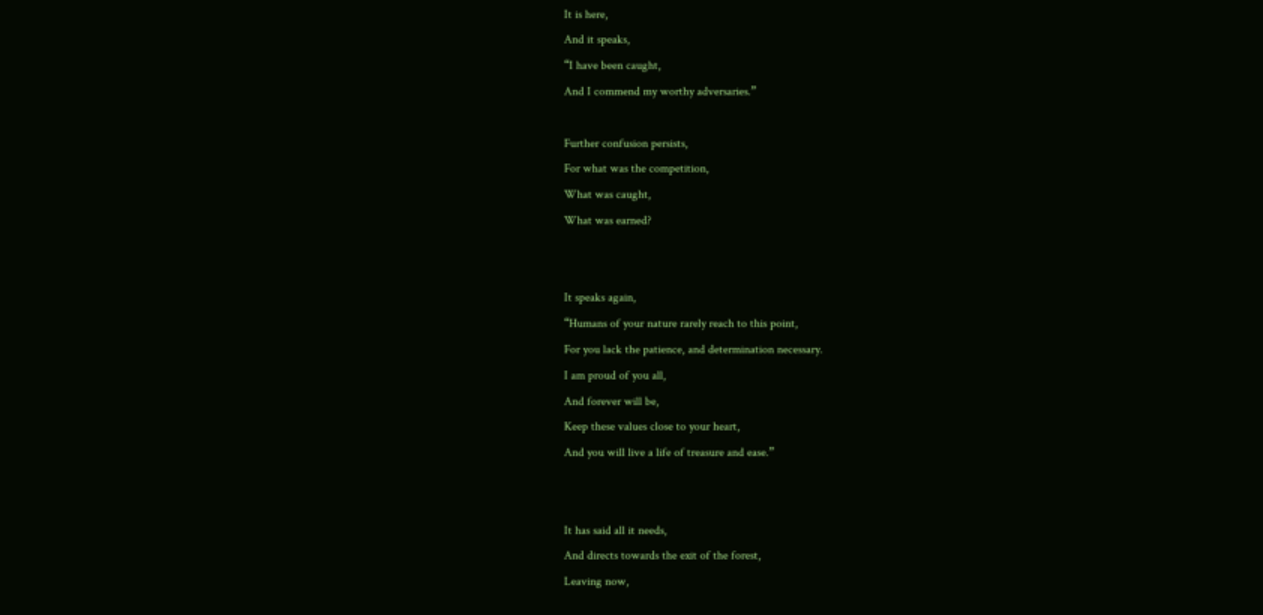It is here,
And it speaks,
“I have been caught,
And I commend my worthy adversaries.”

Further confusion persists,
For what was the competition,
What was caught,
What was earned?


It speaks again,
“Humans of your nature rarely reach to this point,
For you lack the patience, and determination necessary.
I am proud of you all,
And forever will be,
Keep these values close to your heart,
And you will live a life of treasure and ease.”


It has said all it needs,
And directs towards the exit of the forest,
Leaving now,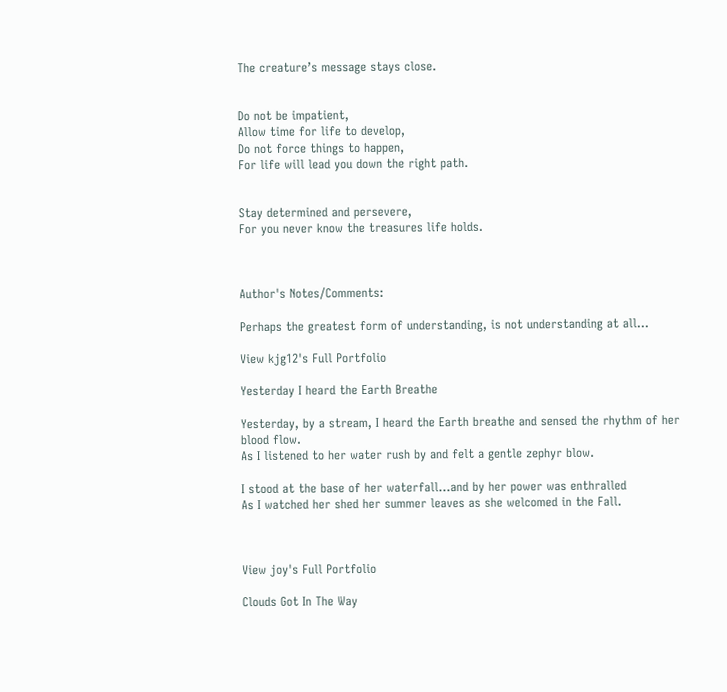The creature’s message stays close.


Do not be impatient,
Allow time for life to develop,
Do not force things to happen,
For life will lead you down the right path.


Stay determined and persevere,
For you never know the treasures life holds.



Author's Notes/Comments:

Perhaps the greatest form of understanding, is not understanding at all...

View kjg12's Full Portfolio

Yesterday I heard the Earth Breathe

Yesterday, by a stream, I heard the Earth breathe and sensed the rhythm of her blood flow.
As I listened to her water rush by and felt a gentle zephyr blow.

I stood at the base of her waterfall...and by her power was enthralled
As I watched her shed her summer leaves as she welcomed in the Fall.



View joy's Full Portfolio

Clouds Got In The Way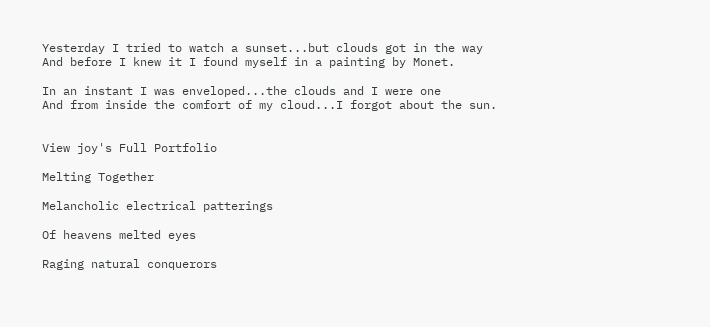Yesterday I tried to watch a sunset...but clouds got in the way
And before I knew it I found myself in a painting by Monet.

In an instant I was enveloped...the clouds and I were one
And from inside the comfort of my cloud...I forgot about the sun.


View joy's Full Portfolio

Melting Together

Melancholic electrical patterings

Of heavens melted eyes

Raging natural conquerors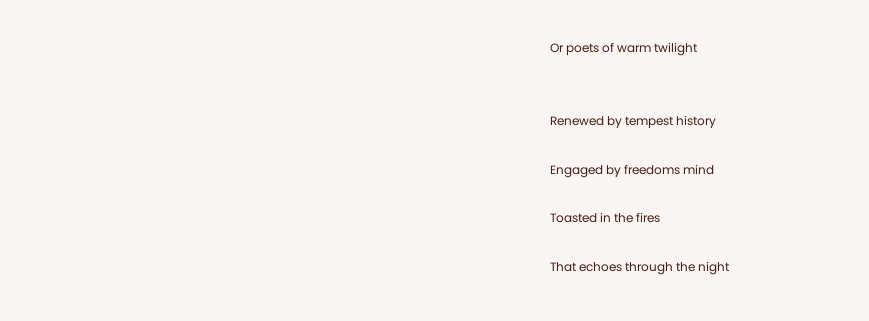Or poets of warm twilight


Renewed by tempest history

Engaged by freedoms mind

Toasted in the fires

That echoes through the night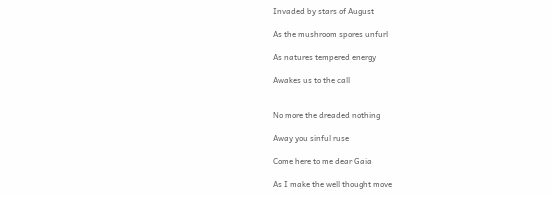Invaded by stars of August

As the mushroom spores unfurl

As natures tempered energy

Awakes us to the call


No more the dreaded nothing

Away you sinful ruse

Come here to me dear Gaia

As I make the well thought move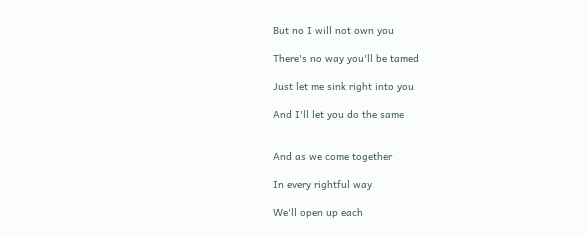But no I will not own you

There's no way you'll be tamed

Just let me sink right into you

And I'll let you do the same


And as we come together

In every rightful way

We'll open up each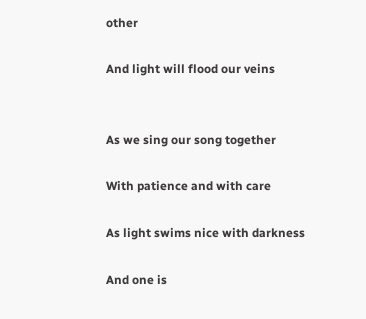other

And light will flood our veins


As we sing our song together

With patience and with care

As light swims nice with darkness

And one is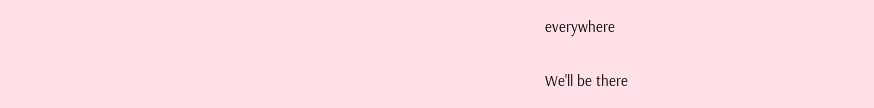everywhere

We'll be there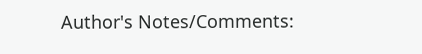Author's Notes/Comments: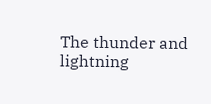The thunder and lightning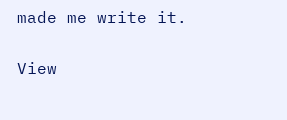made me write it.

View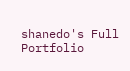shanedo's Full Portfolio